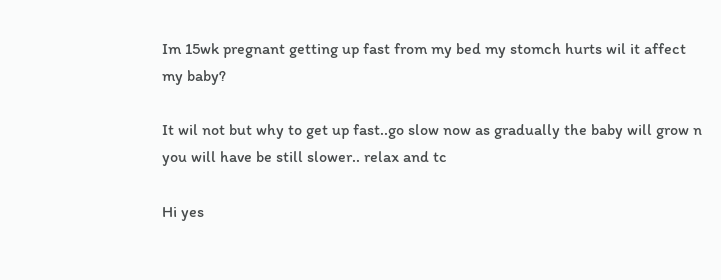Im 15wk pregnant getting up fast from my bed my stomch hurts wil it affect my baby?

It wil not but why to get up fast..go slow now as gradually the baby will grow n you will have be still slower.. relax and tc

Hi yes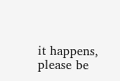it happens, please be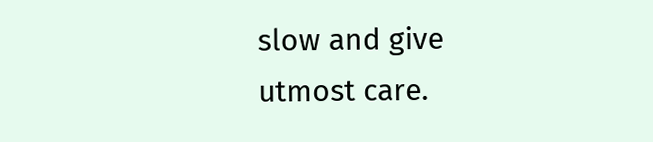slow and give utmost care.